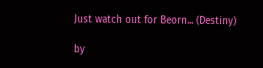Just watch out for Beorn... (Destiny)

by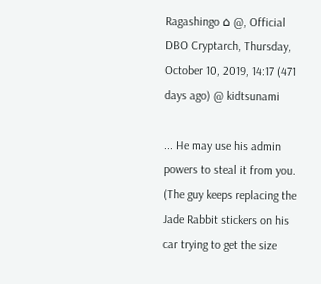Ragashingo ⌂ @, Official DBO Cryptarch, Thursday, October 10, 2019, 14:17 (471 days ago) @ kidtsunami

... He may use his admin powers to steal it from you. (The guy keeps replacing the Jade Rabbit stickers on his car trying to get the size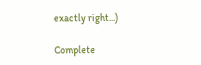exactly right...)

Complete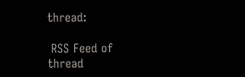thread:

 RSS Feed of thread